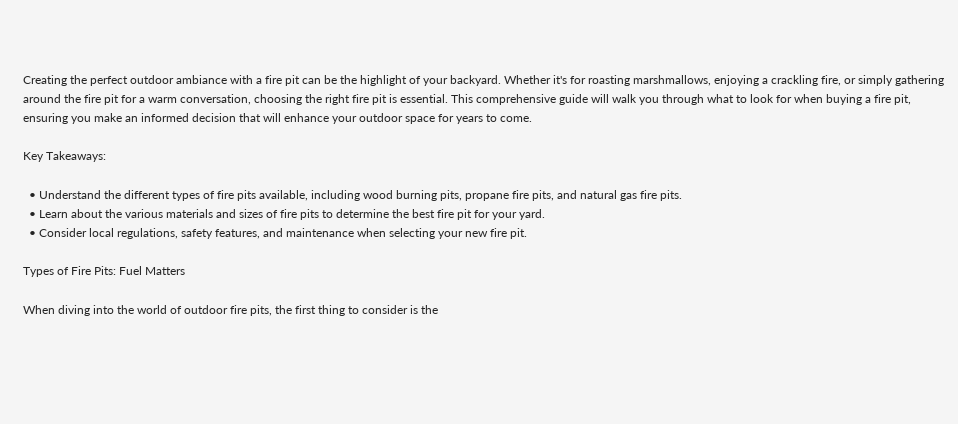Creating the perfect outdoor ambiance with a fire pit can be the highlight of your backyard. Whether it's for roasting marshmallows, enjoying a crackling fire, or simply gathering around the fire pit for a warm conversation, choosing the right fire pit is essential. This comprehensive guide will walk you through what to look for when buying a fire pit, ensuring you make an informed decision that will enhance your outdoor space for years to come.

Key Takeaways:

  • Understand the different types of fire pits available, including wood burning pits, propane fire pits, and natural gas fire pits.
  • Learn about the various materials and sizes of fire pits to determine the best fire pit for your yard.
  • Consider local regulations, safety features, and maintenance when selecting your new fire pit.

Types of Fire Pits: Fuel Matters

When diving into the world of outdoor fire pits, the first thing to consider is the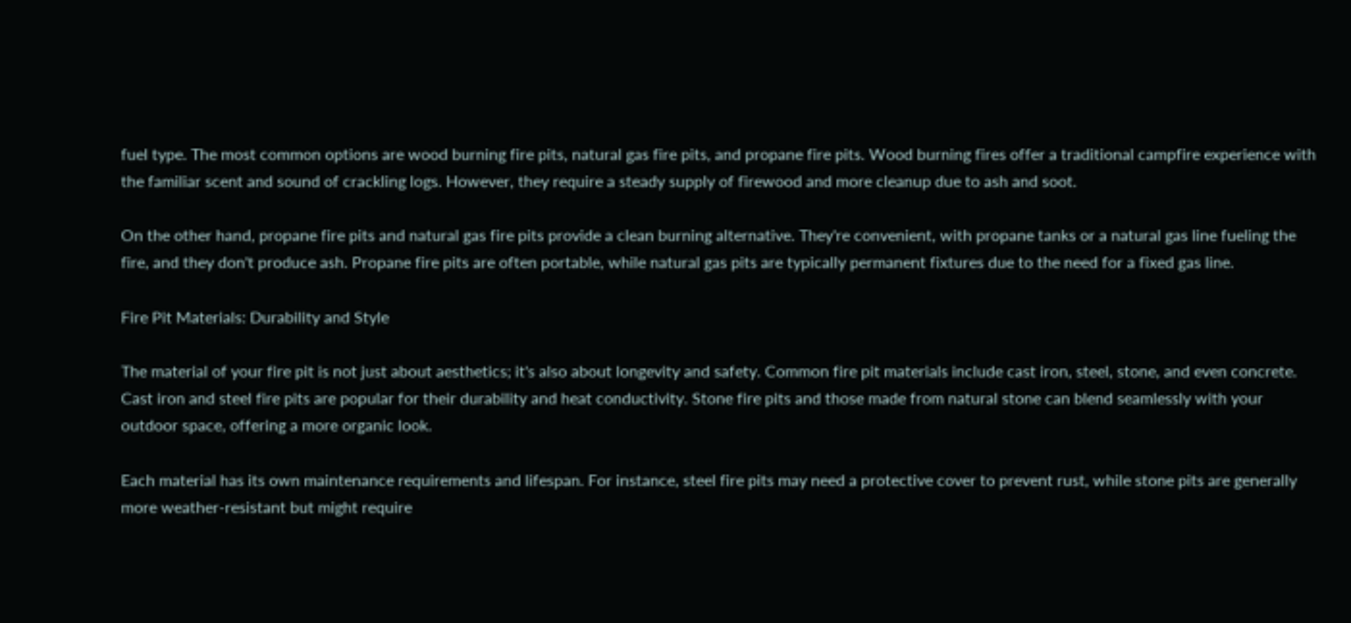fuel type. The most common options are wood burning fire pits, natural gas fire pits, and propane fire pits. Wood burning fires offer a traditional campfire experience with the familiar scent and sound of crackling logs. However, they require a steady supply of firewood and more cleanup due to ash and soot.

On the other hand, propane fire pits and natural gas fire pits provide a clean burning alternative. They're convenient, with propane tanks or a natural gas line fueling the fire, and they don't produce ash. Propane fire pits are often portable, while natural gas pits are typically permanent fixtures due to the need for a fixed gas line.

Fire Pit Materials: Durability and Style

The material of your fire pit is not just about aesthetics; it's also about longevity and safety. Common fire pit materials include cast iron, steel, stone, and even concrete. Cast iron and steel fire pits are popular for their durability and heat conductivity. Stone fire pits and those made from natural stone can blend seamlessly with your outdoor space, offering a more organic look.

Each material has its own maintenance requirements and lifespan. For instance, steel fire pits may need a protective cover to prevent rust, while stone pits are generally more weather-resistant but might require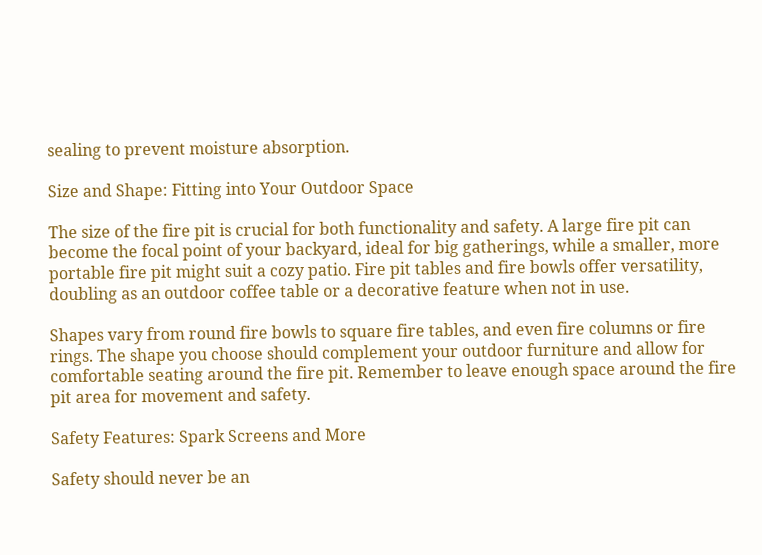sealing to prevent moisture absorption.

Size and Shape: Fitting into Your Outdoor Space

The size of the fire pit is crucial for both functionality and safety. A large fire pit can become the focal point of your backyard, ideal for big gatherings, while a smaller, more portable fire pit might suit a cozy patio. Fire pit tables and fire bowls offer versatility, doubling as an outdoor coffee table or a decorative feature when not in use.

Shapes vary from round fire bowls to square fire tables, and even fire columns or fire rings. The shape you choose should complement your outdoor furniture and allow for comfortable seating around the fire pit. Remember to leave enough space around the fire pit area for movement and safety.

Safety Features: Spark Screens and More

Safety should never be an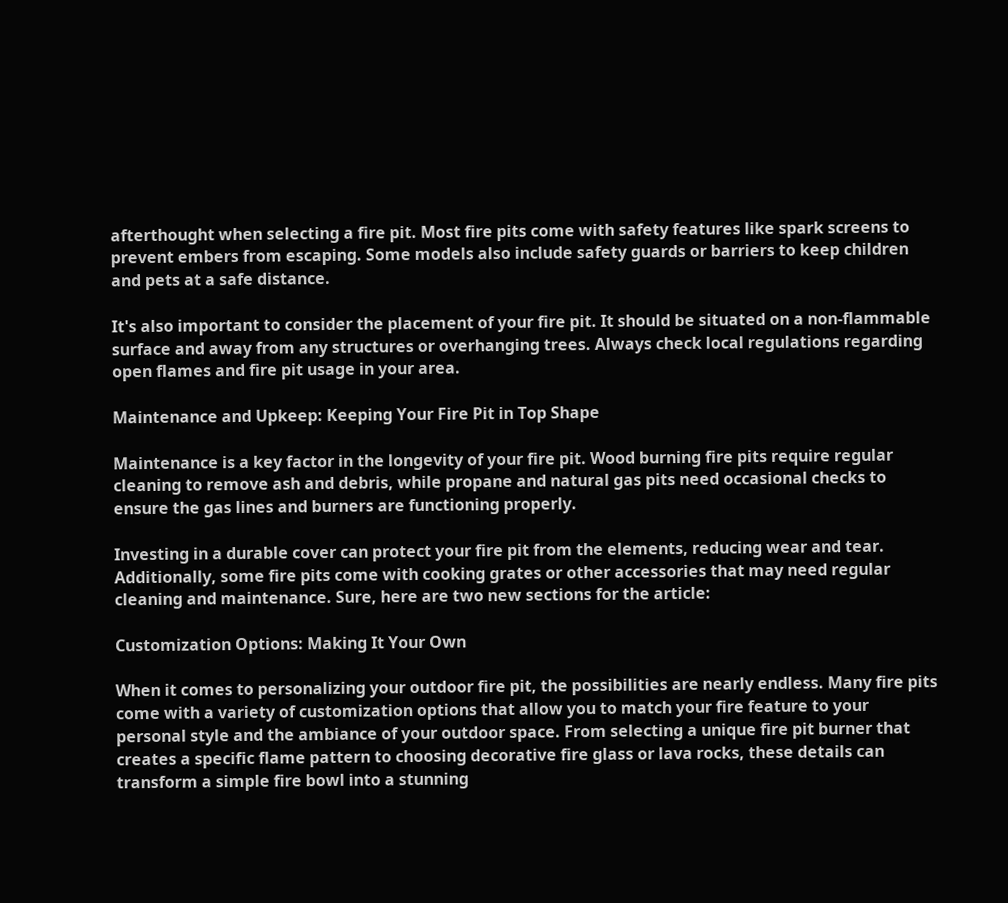afterthought when selecting a fire pit. Most fire pits come with safety features like spark screens to prevent embers from escaping. Some models also include safety guards or barriers to keep children and pets at a safe distance.

It's also important to consider the placement of your fire pit. It should be situated on a non-flammable surface and away from any structures or overhanging trees. Always check local regulations regarding open flames and fire pit usage in your area.

Maintenance and Upkeep: Keeping Your Fire Pit in Top Shape

Maintenance is a key factor in the longevity of your fire pit. Wood burning fire pits require regular cleaning to remove ash and debris, while propane and natural gas pits need occasional checks to ensure the gas lines and burners are functioning properly.

Investing in a durable cover can protect your fire pit from the elements, reducing wear and tear. Additionally, some fire pits come with cooking grates or other accessories that may need regular cleaning and maintenance. Sure, here are two new sections for the article:

Customization Options: Making It Your Own

When it comes to personalizing your outdoor fire pit, the possibilities are nearly endless. Many fire pits come with a variety of customization options that allow you to match your fire feature to your personal style and the ambiance of your outdoor space. From selecting a unique fire pit burner that creates a specific flame pattern to choosing decorative fire glass or lava rocks, these details can transform a simple fire bowl into a stunning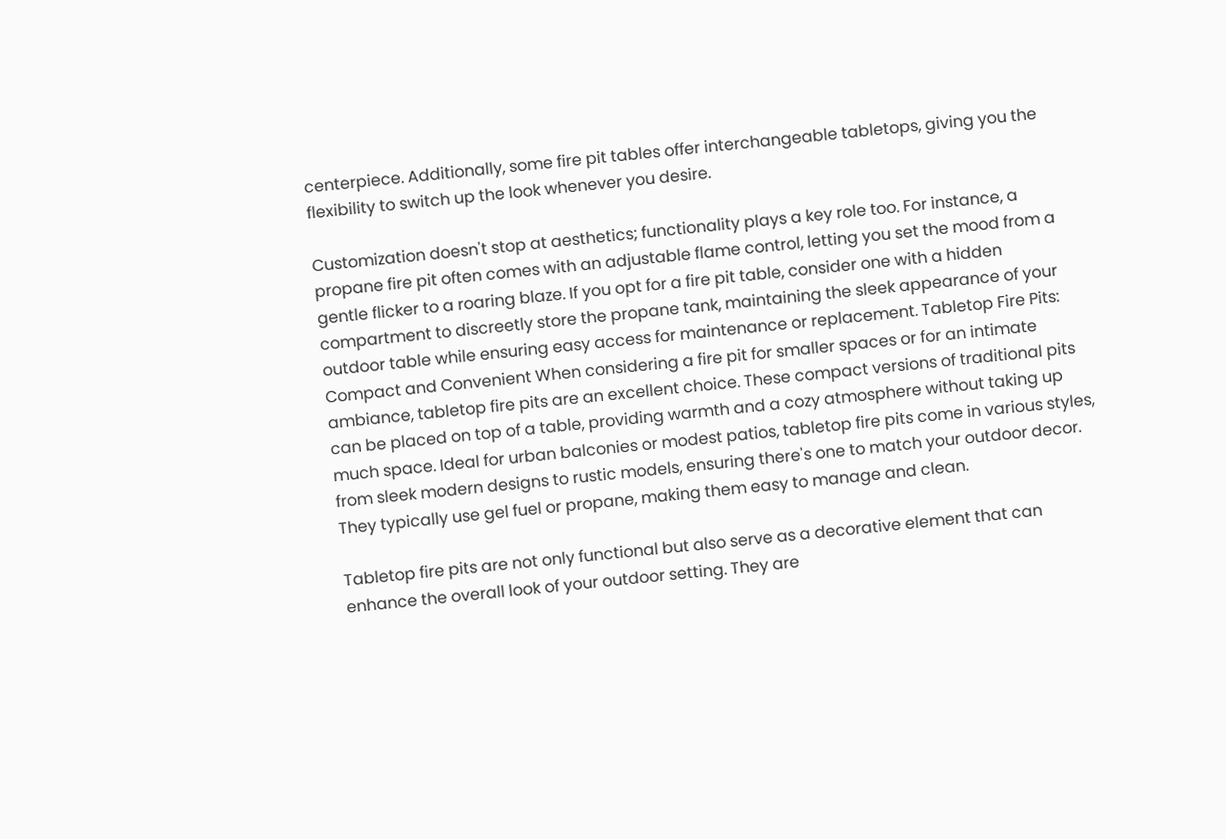centerpiece. Additionally, some fire pit tables offer interchangeable tabletops, giving you the flexibility to switch up the look whenever you desire.

Customization doesn't stop at aesthetics; functionality plays a key role too. For instance, a propane fire pit often comes with an adjustable flame control, letting you set the mood from a gentle flicker to a roaring blaze. If you opt for a fire pit table, consider one with a hidden compartment to discreetly store the propane tank, maintaining the sleek appearance of your outdoor table while ensuring easy access for maintenance or replacement. Tabletop Fire Pits: Compact and Convenient When considering a fire pit for smaller spaces or for an intimate ambiance, tabletop fire pits are an excellent choice. These compact versions of traditional pits can be placed on top of a table, providing warmth and a cozy atmosphere without taking up much space. Ideal for urban balconies or modest patios, tabletop fire pits come in various styles, from sleek modern designs to rustic models, ensuring there's one to match your outdoor decor. They typically use gel fuel or propane, making them easy to manage and clean.

Tabletop fire pits are not only functional but also serve as a decorative element that can enhance the overall look of your outdoor setting. They are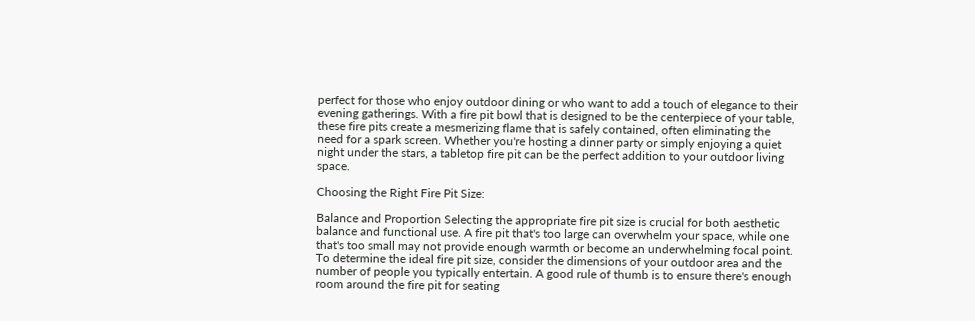perfect for those who enjoy outdoor dining or who want to add a touch of elegance to their evening gatherings. With a fire pit bowl that is designed to be the centerpiece of your table, these fire pits create a mesmerizing flame that is safely contained, often eliminating the need for a spark screen. Whether you're hosting a dinner party or simply enjoying a quiet night under the stars, a tabletop fire pit can be the perfect addition to your outdoor living space.

Choosing the Right Fire Pit Size:

Balance and Proportion Selecting the appropriate fire pit size is crucial for both aesthetic balance and functional use. A fire pit that's too large can overwhelm your space, while one that's too small may not provide enough warmth or become an underwhelming focal point. To determine the ideal fire pit size, consider the dimensions of your outdoor area and the number of people you typically entertain. A good rule of thumb is to ensure there's enough room around the fire pit for seating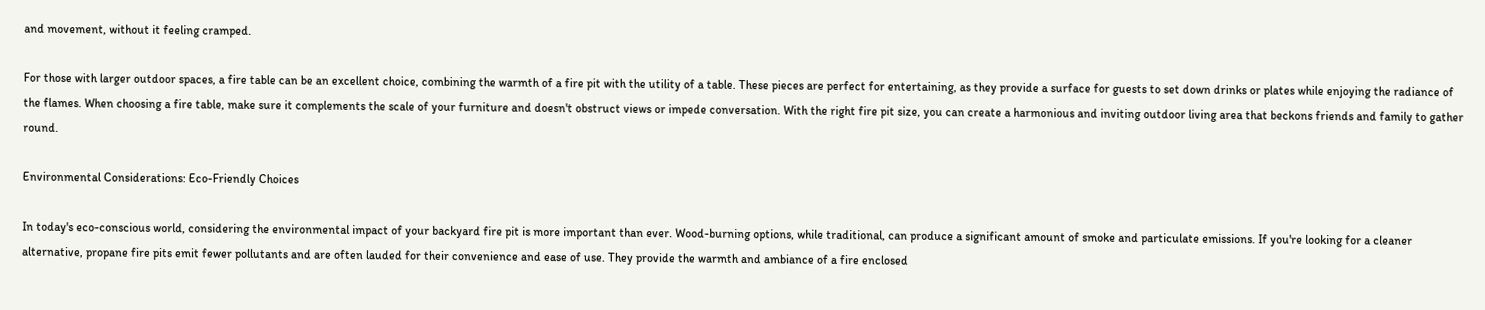and movement, without it feeling cramped.

For those with larger outdoor spaces, a fire table can be an excellent choice, combining the warmth of a fire pit with the utility of a table. These pieces are perfect for entertaining, as they provide a surface for guests to set down drinks or plates while enjoying the radiance of the flames. When choosing a fire table, make sure it complements the scale of your furniture and doesn't obstruct views or impede conversation. With the right fire pit size, you can create a harmonious and inviting outdoor living area that beckons friends and family to gather round.

Environmental Considerations: Eco-Friendly Choices

In today's eco-conscious world, considering the environmental impact of your backyard fire pit is more important than ever. Wood-burning options, while traditional, can produce a significant amount of smoke and particulate emissions. If you're looking for a cleaner alternative, propane fire pits emit fewer pollutants and are often lauded for their convenience and ease of use. They provide the warmth and ambiance of a fire enclosed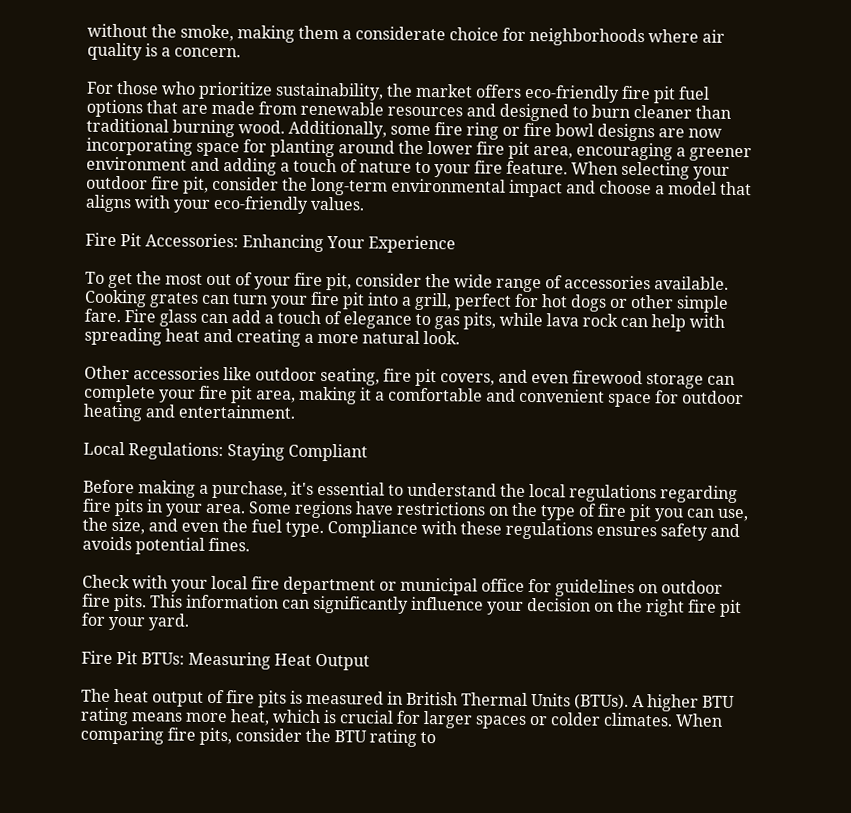without the smoke, making them a considerate choice for neighborhoods where air quality is a concern.

For those who prioritize sustainability, the market offers eco-friendly fire pit fuel options that are made from renewable resources and designed to burn cleaner than traditional burning wood. Additionally, some fire ring or fire bowl designs are now incorporating space for planting around the lower fire pit area, encouraging a greener environment and adding a touch of nature to your fire feature. When selecting your outdoor fire pit, consider the long-term environmental impact and choose a model that aligns with your eco-friendly values.

Fire Pit Accessories: Enhancing Your Experience

To get the most out of your fire pit, consider the wide range of accessories available. Cooking grates can turn your fire pit into a grill, perfect for hot dogs or other simple fare. Fire glass can add a touch of elegance to gas pits, while lava rock can help with spreading heat and creating a more natural look.

Other accessories like outdoor seating, fire pit covers, and even firewood storage can complete your fire pit area, making it a comfortable and convenient space for outdoor heating and entertainment.

Local Regulations: Staying Compliant

Before making a purchase, it's essential to understand the local regulations regarding fire pits in your area. Some regions have restrictions on the type of fire pit you can use, the size, and even the fuel type. Compliance with these regulations ensures safety and avoids potential fines.

Check with your local fire department or municipal office for guidelines on outdoor fire pits. This information can significantly influence your decision on the right fire pit for your yard.

Fire Pit BTUs: Measuring Heat Output

The heat output of fire pits is measured in British Thermal Units (BTUs). A higher BTU rating means more heat, which is crucial for larger spaces or colder climates. When comparing fire pits, consider the BTU rating to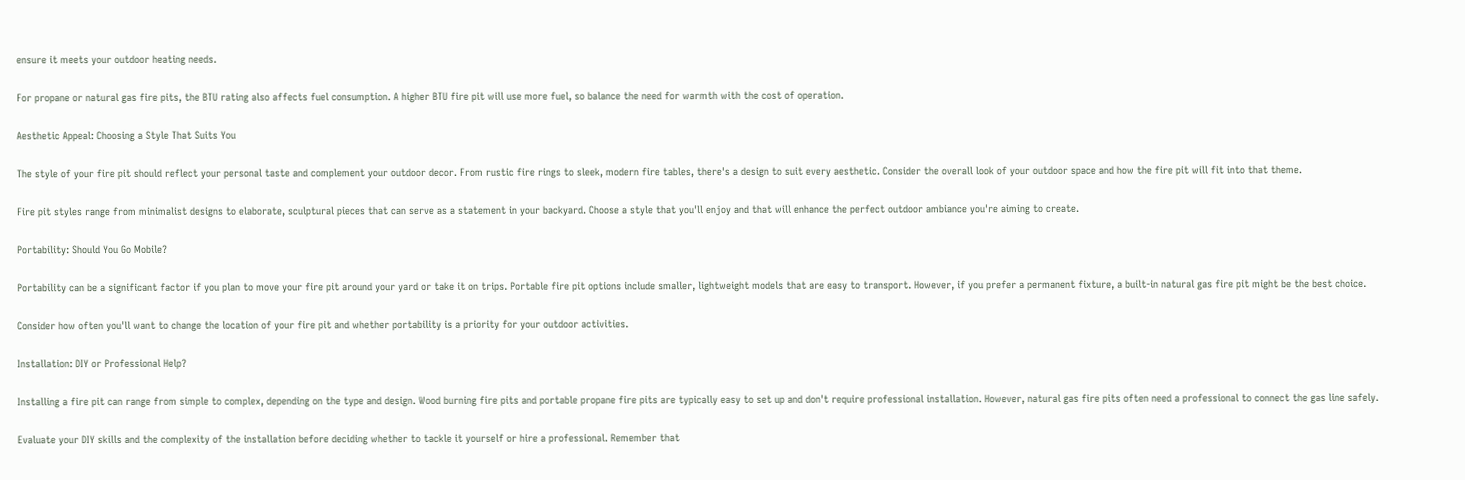ensure it meets your outdoor heating needs.

For propane or natural gas fire pits, the BTU rating also affects fuel consumption. A higher BTU fire pit will use more fuel, so balance the need for warmth with the cost of operation.

Aesthetic Appeal: Choosing a Style That Suits You

The style of your fire pit should reflect your personal taste and complement your outdoor decor. From rustic fire rings to sleek, modern fire tables, there's a design to suit every aesthetic. Consider the overall look of your outdoor space and how the fire pit will fit into that theme.

Fire pit styles range from minimalist designs to elaborate, sculptural pieces that can serve as a statement in your backyard. Choose a style that you'll enjoy and that will enhance the perfect outdoor ambiance you're aiming to create.

Portability: Should You Go Mobile?

Portability can be a significant factor if you plan to move your fire pit around your yard or take it on trips. Portable fire pit options include smaller, lightweight models that are easy to transport. However, if you prefer a permanent fixture, a built-in natural gas fire pit might be the best choice.

Consider how often you'll want to change the location of your fire pit and whether portability is a priority for your outdoor activities.

Installation: DIY or Professional Help?

Installing a fire pit can range from simple to complex, depending on the type and design. Wood burning fire pits and portable propane fire pits are typically easy to set up and don't require professional installation. However, natural gas fire pits often need a professional to connect the gas line safely.

Evaluate your DIY skills and the complexity of the installation before deciding whether to tackle it yourself or hire a professional. Remember that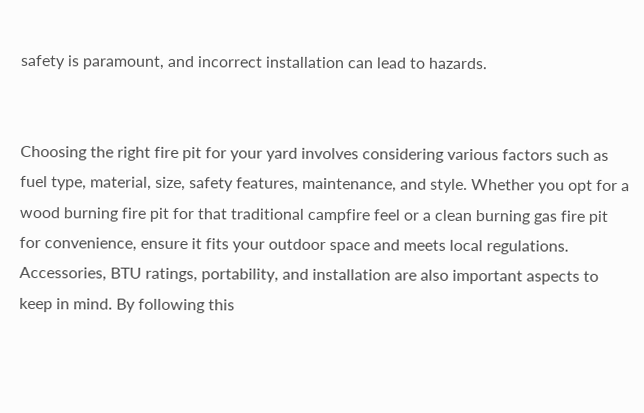safety is paramount, and incorrect installation can lead to hazards.


Choosing the right fire pit for your yard involves considering various factors such as fuel type, material, size, safety features, maintenance, and style. Whether you opt for a wood burning fire pit for that traditional campfire feel or a clean burning gas fire pit for convenience, ensure it fits your outdoor space and meets local regulations. Accessories, BTU ratings, portability, and installation are also important aspects to keep in mind. By following this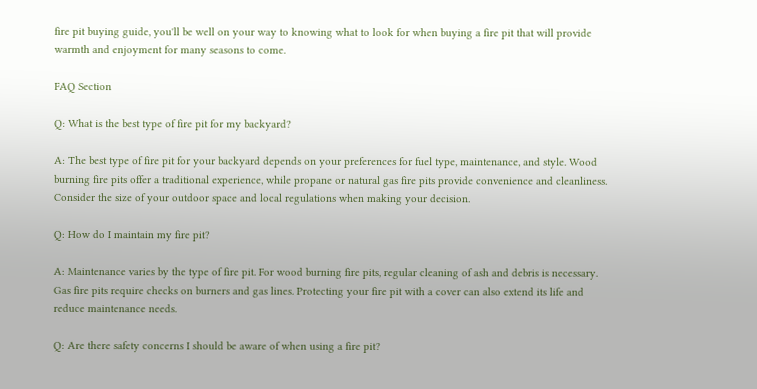fire pit buying guide, you'll be well on your way to knowing what to look for when buying a fire pit that will provide warmth and enjoyment for many seasons to come.

FAQ Section

Q: What is the best type of fire pit for my backyard?

A: The best type of fire pit for your backyard depends on your preferences for fuel type, maintenance, and style. Wood burning fire pits offer a traditional experience, while propane or natural gas fire pits provide convenience and cleanliness. Consider the size of your outdoor space and local regulations when making your decision.

Q: How do I maintain my fire pit?

A: Maintenance varies by the type of fire pit. For wood burning fire pits, regular cleaning of ash and debris is necessary. Gas fire pits require checks on burners and gas lines. Protecting your fire pit with a cover can also extend its life and reduce maintenance needs.

Q: Are there safety concerns I should be aware of when using a fire pit?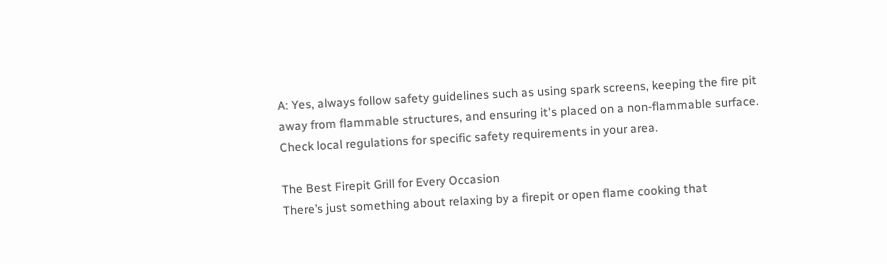A: Yes, always follow safety guidelines such as using spark screens, keeping the fire pit away from flammable structures, and ensuring it's placed on a non-flammable surface. Check local regulations for specific safety requirements in your area.

The Best Firepit Grill for Every Occasion
There’s just something about relaxing by a firepit or open flame cooking that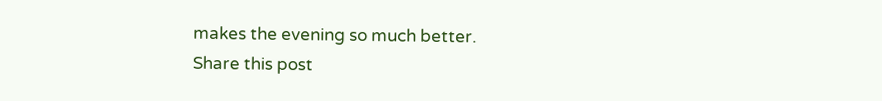makes the evening so much better.
Share this post